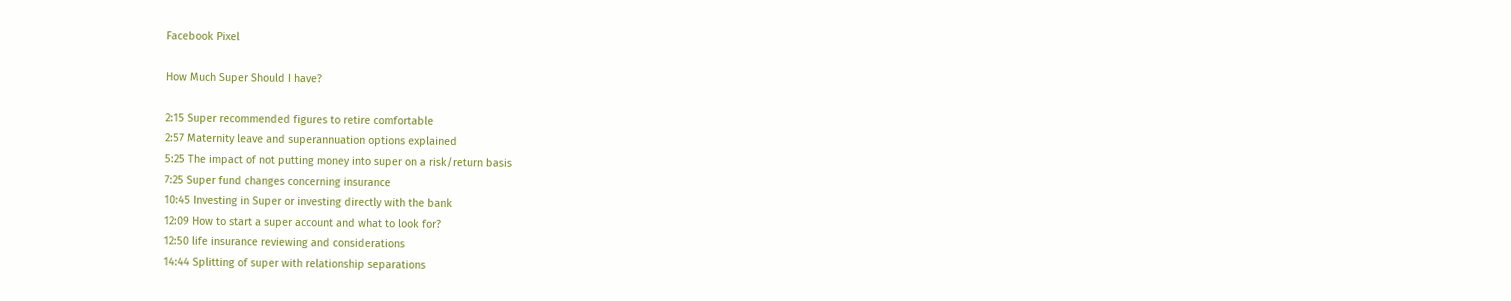Facebook Pixel

How Much Super Should I have?

2:15 Super recommended figures to retire comfortable
2:57 Maternity leave and superannuation options explained
5:25 The impact of not putting money into super on a risk/return basis
7:25 Super fund changes concerning insurance
10:45 Investing in Super or investing directly with the bank
12:09 How to start a super account and what to look for?
12:50 life insurance reviewing and considerations
14:44 Splitting of super with relationship separations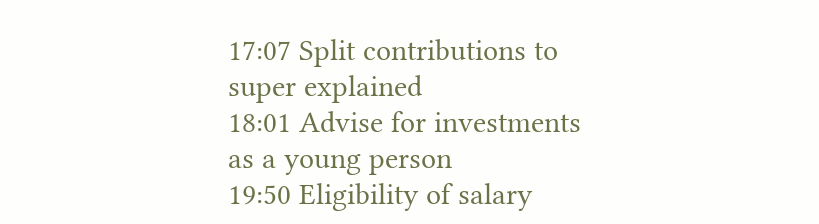17:07 Split contributions to super explained
18:01 Advise for investments as a young person
19:50 Eligibility of salary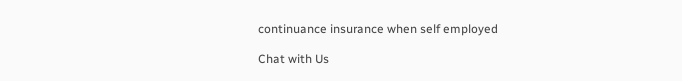continuance insurance when self employed

Chat with Us